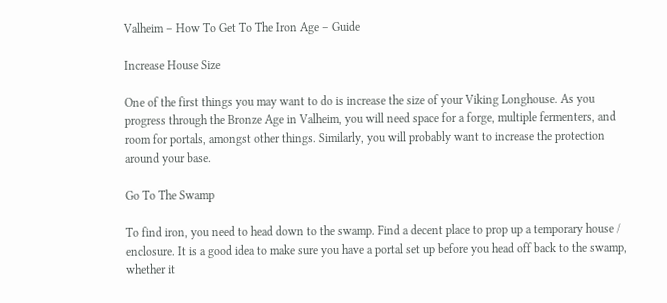Valheim – How To Get To The Iron Age – Guide

Increase House Size

One of the first things you may want to do is increase the size of your Viking Longhouse. As you progress through the Bronze Age in Valheim, you will need space for a forge, multiple fermenters, and room for portals, amongst other things. Similarly, you will probably want to increase the protection around your base.

Go To The Swamp

To find iron, you need to head down to the swamp. Find a decent place to prop up a temporary house / enclosure. It is a good idea to make sure you have a portal set up before you head off back to the swamp, whether it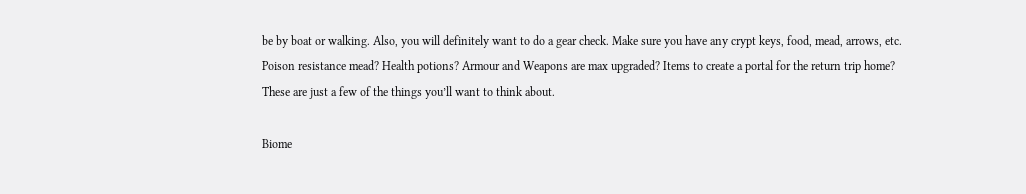be by boat or walking. Also, you will definitely want to do a gear check. Make sure you have any crypt keys, food, mead, arrows, etc. Poison resistance mead? Health potions? Armour and Weapons are max upgraded? Items to create a portal for the return trip home? These are just a few of the things you’ll want to think about.

Biome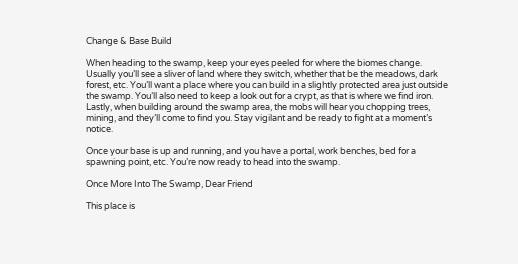Change & Base Build

When heading to the swamp, keep your eyes peeled for where the biomes change. Usually you’ll see a sliver of land where they switch, whether that be the meadows, dark forest, etc. You’ll want a place where you can build in a slightly protected area just outside the swamp. You’ll also need to keep a look out for a crypt, as that is where we find iron. Lastly, when building around the swamp area, the mobs will hear you chopping trees, mining, and they’ll come to find you. Stay vigilant and be ready to fight at a moment’s notice.

Once your base is up and running, and you have a portal, work benches, bed for a spawning point, etc. You’re now ready to head into the swamp.

Once More Into The Swamp, Dear Friend

This place is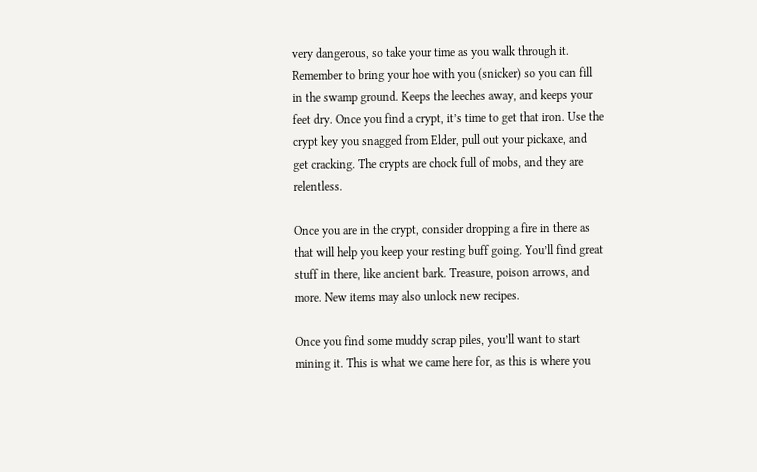very dangerous, so take your time as you walk through it. Remember to bring your hoe with you (snicker) so you can fill in the swamp ground. Keeps the leeches away, and keeps your feet dry. Once you find a crypt, it’s time to get that iron. Use the crypt key you snagged from Elder, pull out your pickaxe, and get cracking. The crypts are chock full of mobs, and they are relentless.

Once you are in the crypt, consider dropping a fire in there as that will help you keep your resting buff going. You’ll find great stuff in there, like ancient bark. Treasure, poison arrows, and more. New items may also unlock new recipes.

Once you find some muddy scrap piles, you’ll want to start mining it. This is what we came here for, as this is where you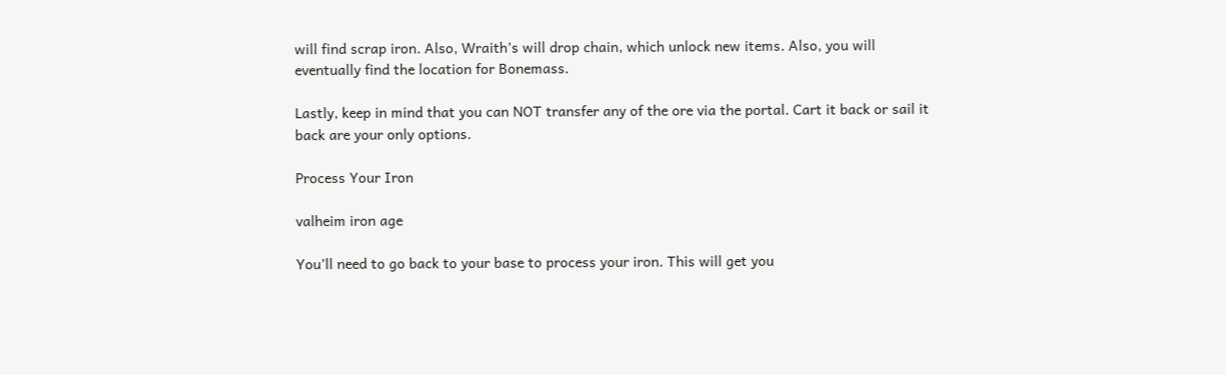will find scrap iron. Also, Wraith’s will drop chain, which unlock new items. Also, you will eventually find the location for Bonemass.

Lastly, keep in mind that you can NOT transfer any of the ore via the portal. Cart it back or sail it back are your only options.

Process Your Iron

valheim iron age

You’ll need to go back to your base to process your iron. This will get you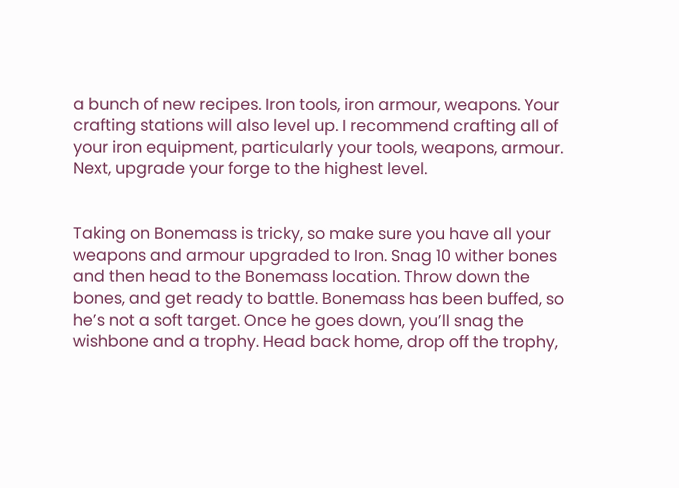a bunch of new recipes. Iron tools, iron armour, weapons. Your crafting stations will also level up. I recommend crafting all of your iron equipment, particularly your tools, weapons, armour. Next, upgrade your forge to the highest level.


Taking on Bonemass is tricky, so make sure you have all your weapons and armour upgraded to Iron. Snag 10 wither bones and then head to the Bonemass location. Throw down the bones, and get ready to battle. Bonemass has been buffed, so he’s not a soft target. Once he goes down, you’ll snag the wishbone and a trophy. Head back home, drop off the trophy,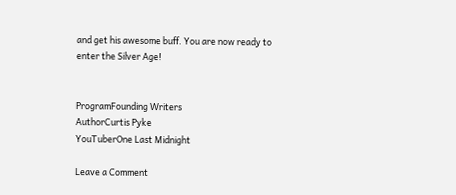and get his awesome buff. You are now ready to enter the Silver Age!


ProgramFounding Writers
AuthorCurtis Pyke
YouTuberOne Last Midnight

Leave a Comment